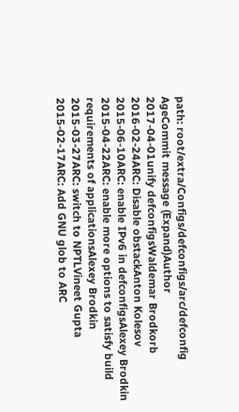path: root/extra/Configs/defconfigs/arc/defconfig
AgeCommit message (Expand)Author
2017-04-01unify defconfigsWaldemar Brodkorb
2016-02-24ARC: Disable obstackAnton Kolesov
2015-06-10ARC: enable IPv6 in defconfigsAlexey Brodkin
2015-04-22ARC: enable more options to satisfy build requirements of applicationsAlexey Brodkin
2015-03-27ARC: switch to NPTLVineet Gupta
2015-02-17ARC: Add GNU glob to ARC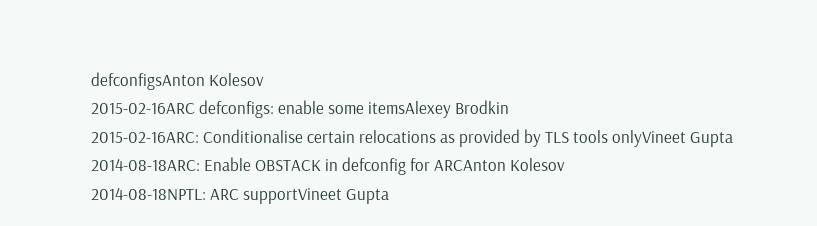defconfigsAnton Kolesov
2015-02-16ARC defconfigs: enable some itemsAlexey Brodkin
2015-02-16ARC: Conditionalise certain relocations as provided by TLS tools onlyVineet Gupta
2014-08-18ARC: Enable OBSTACK in defconfig for ARCAnton Kolesov
2014-08-18NPTL: ARC supportVineet Gupta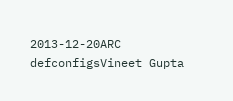2013-12-20ARC defconfigsVineet Gupta